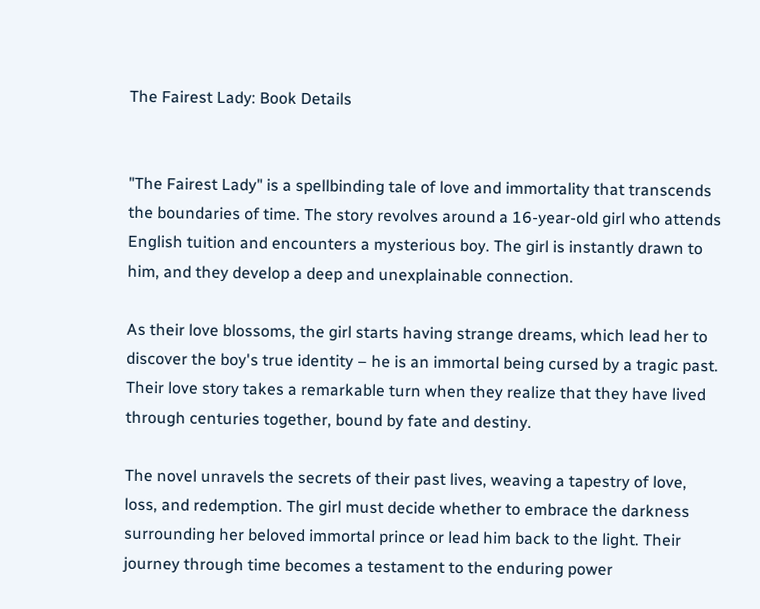The Fairest Lady: Book Details


"The Fairest Lady" is a spellbinding tale of love and immortality that transcends the boundaries of time. The story revolves around a 16-year-old girl who attends English tuition and encounters a mysterious boy. The girl is instantly drawn to him, and they develop a deep and unexplainable connection.

As their love blossoms, the girl starts having strange dreams, which lead her to discover the boy's true identity – he is an immortal being cursed by a tragic past. Their love story takes a remarkable turn when they realize that they have lived through centuries together, bound by fate and destiny.

The novel unravels the secrets of their past lives, weaving a tapestry of love, loss, and redemption. The girl must decide whether to embrace the darkness surrounding her beloved immortal prince or lead him back to the light. Their journey through time becomes a testament to the enduring power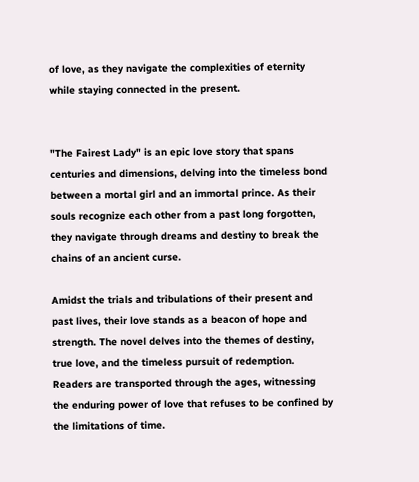of love, as they navigate the complexities of eternity while staying connected in the present.


"The Fairest Lady" is an epic love story that spans centuries and dimensions, delving into the timeless bond between a mortal girl and an immortal prince. As their souls recognize each other from a past long forgotten, they navigate through dreams and destiny to break the chains of an ancient curse.

Amidst the trials and tribulations of their present and past lives, their love stands as a beacon of hope and strength. The novel delves into the themes of destiny, true love, and the timeless pursuit of redemption. Readers are transported through the ages, witnessing the enduring power of love that refuses to be confined by the limitations of time.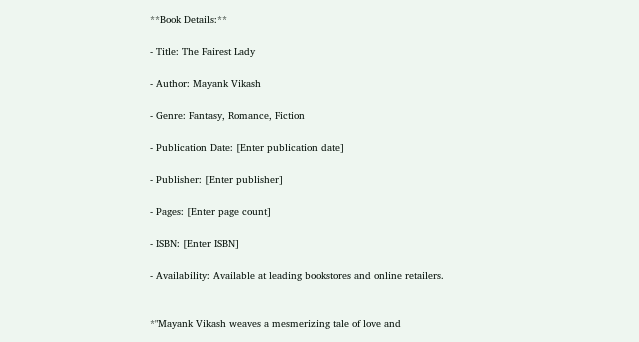**Book Details:**

- Title: The Fairest Lady

- Author: Mayank Vikash

- Genre: Fantasy, Romance, Fiction

- Publication Date: [Enter publication date]

- Publisher: [Enter publisher]

- Pages: [Enter page count]

- ISBN: [Enter ISBN]

- Availability: Available at leading bookstores and online retailers.


*"Mayank Vikash weaves a mesmerizing tale of love and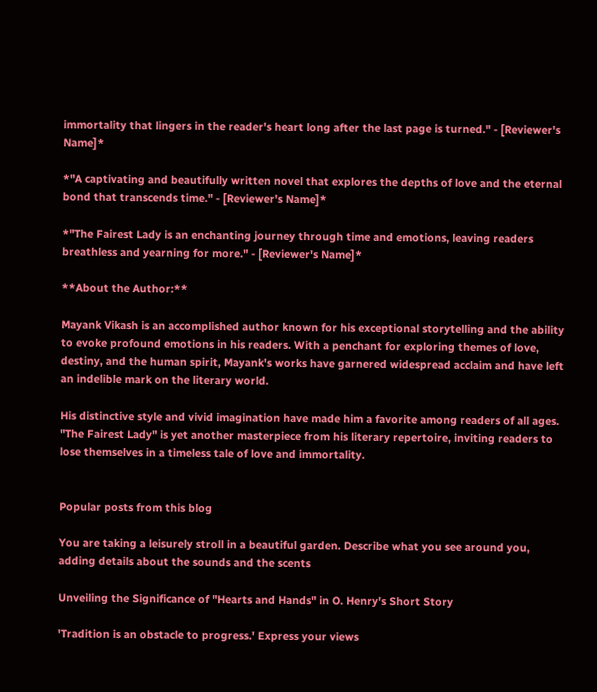immortality that lingers in the reader's heart long after the last page is turned." - [Reviewer's Name]*

*"A captivating and beautifully written novel that explores the depths of love and the eternal bond that transcends time." - [Reviewer's Name]*

*"The Fairest Lady is an enchanting journey through time and emotions, leaving readers breathless and yearning for more." - [Reviewer's Name]*

**About the Author:**

Mayank Vikash is an accomplished author known for his exceptional storytelling and the ability to evoke profound emotions in his readers. With a penchant for exploring themes of love, destiny, and the human spirit, Mayank's works have garnered widespread acclaim and have left an indelible mark on the literary world.

His distinctive style and vivid imagination have made him a favorite among readers of all ages. "The Fairest Lady" is yet another masterpiece from his literary repertoire, inviting readers to lose themselves in a timeless tale of love and immortality.


Popular posts from this blog

You are taking a leisurely stroll in a beautiful garden. Describe what you see around you, adding details about the sounds and the scents

Unveiling the Significance of "Hearts and Hands" in O. Henry's Short Story

'Tradition is an obstacle to progress.' Express your views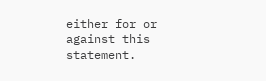either for or against this statement.